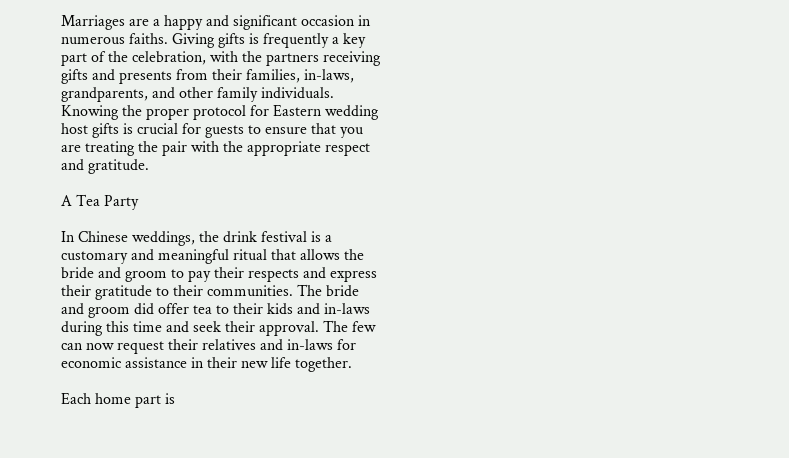Marriages are a happy and significant occasion in numerous faiths. Giving gifts is frequently a key part of the celebration, with the partners receiving gifts and presents from their families, in-laws, grandparents, and other family individuals. Knowing the proper protocol for Eastern wedding host gifts is crucial for guests to ensure that you are treating the pair with the appropriate respect and gratitude.

A Tea Party

In Chinese weddings, the drink festival is a customary and meaningful ritual that allows the bride and groom to pay their respects and express their gratitude to their communities. The bride and groom did offer tea to their kids and in-laws during this time and seek their approval. The few can now request their relatives and in-laws for economic assistance in their new life together.

Each home part is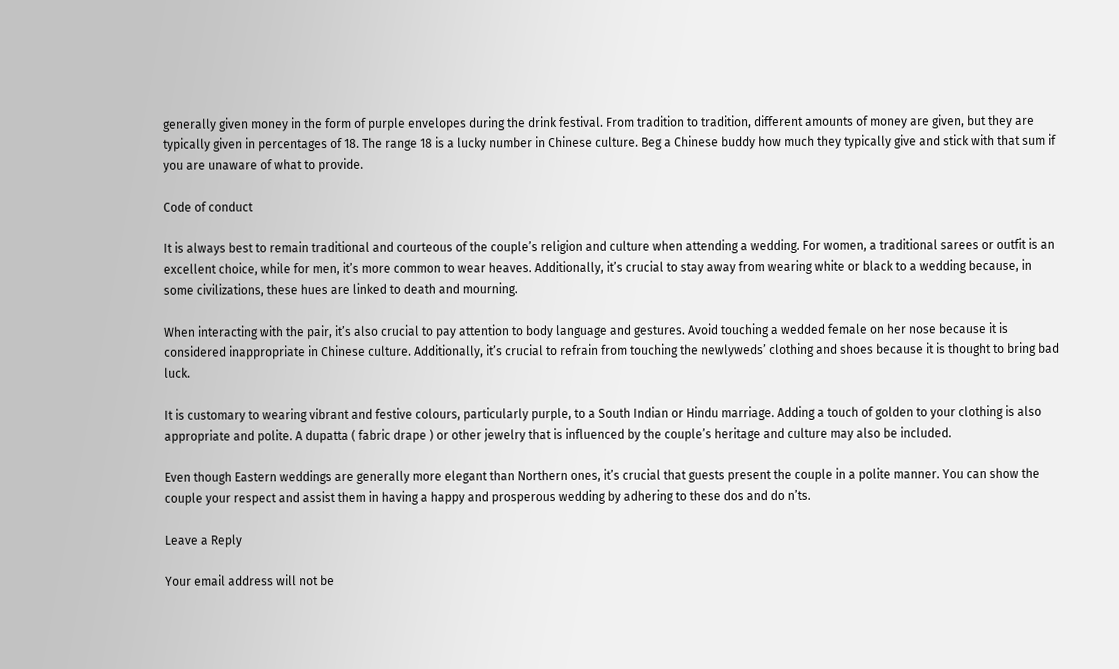generally given money in the form of purple envelopes during the drink festival. From tradition to tradition, different amounts of money are given, but they are typically given in percentages of 18. The range 18 is a lucky number in Chinese culture. Beg a Chinese buddy how much they typically give and stick with that sum if you are unaware of what to provide.

Code of conduct

It is always best to remain traditional and courteous of the couple’s religion and culture when attending a wedding. For women, a traditional sarees or outfit is an excellent choice, while for men, it’s more common to wear heaves. Additionally, it’s crucial to stay away from wearing white or black to a wedding because, in some civilizations, these hues are linked to death and mourning.

When interacting with the pair, it’s also crucial to pay attention to body language and gestures. Avoid touching a wedded female on her nose because it is considered inappropriate in Chinese culture. Additionally, it’s crucial to refrain from touching the newlyweds’ clothing and shoes because it is thought to bring bad luck.

It is customary to wearing vibrant and festive colours, particularly purple, to a South Indian or Hindu marriage. Adding a touch of golden to your clothing is also appropriate and polite. A dupatta ( fabric drape ) or other jewelry that is influenced by the couple’s heritage and culture may also be included.

Even though Eastern weddings are generally more elegant than Northern ones, it’s crucial that guests present the couple in a polite manner. You can show the couple your respect and assist them in having a happy and prosperous wedding by adhering to these dos and do n’ts.

Leave a Reply

Your email address will not be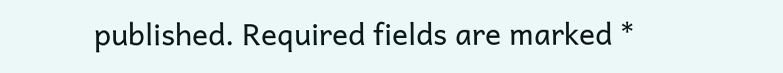published. Required fields are marked *